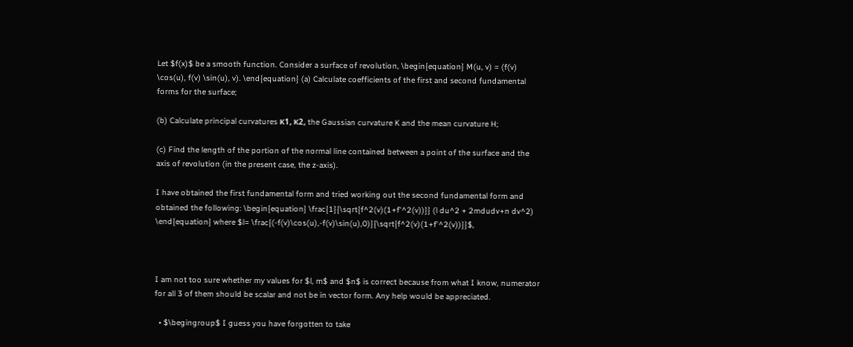Let $f(x)$ be a smooth function. Consider a surface of revolution, \begin{equation} M(u, v) = (f(v) \cos(u), f(v) \sin(u), v). \end{equation} (a) Calculate coefficients of the first and second fundamental forms for the surface;

(b) Calculate principal curvatures κ1, κ2, the Gaussian curvature K and the mean curvature H;

(c) Find the length of the portion of the normal line contained between a point of the surface and the axis of revolution (in the present case, the z-axis).

I have obtained the first fundamental form and tried working out the second fundamental form and obtained the following: \begin{equation} \frac{1}{\sqrt{f^2(v)(1+f'^2(v))}} (l du^2 + 2mdudv+n dv^2) \end{equation} where $l= \frac{(-f(v)\cos(u),-f(v)\sin(u),0)}{\sqrt{f^2(v)(1+f'^2(v))}}$,



I am not too sure whether my values for $l, m$ and $n$ is correct because from what I know, numerator for all 3 of them should be scalar and not be in vector form. Any help would be appreciated.

  • $\begingroup$ I guess you have forgotten to take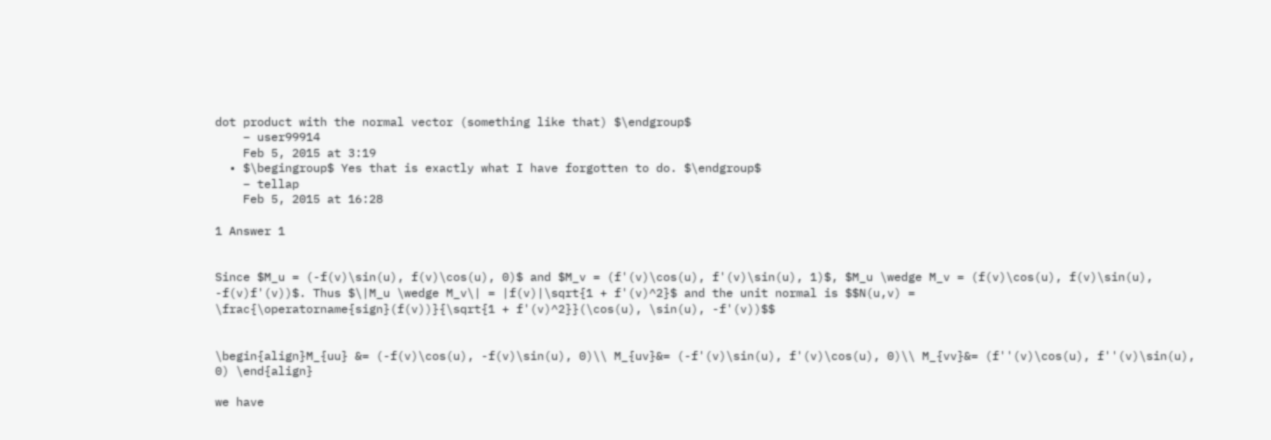dot product with the normal vector (something like that) $\endgroup$
    – user99914
    Feb 5, 2015 at 3:19
  • $\begingroup$ Yes that is exactly what I have forgotten to do. $\endgroup$
    – tellap
    Feb 5, 2015 at 16:28

1 Answer 1


Since $M_u = (-f(v)\sin(u), f(v)\cos(u), 0)$ and $M_v = (f'(v)\cos(u), f'(v)\sin(u), 1)$, $M_u \wedge M_v = (f(v)\cos(u), f(v)\sin(u), -f(v)f'(v))$. Thus $\|M_u \wedge M_v\| = |f(v)|\sqrt{1 + f'(v)^2}$ and the unit normal is $$N(u,v) = \frac{\operatorname{sign}(f(v))}{\sqrt{1 + f'(v)^2}}(\cos(u), \sin(u), -f'(v))$$


\begin{align}M_{uu} &= (-f(v)\cos(u), -f(v)\sin(u), 0)\\ M_{uv}&= (-f'(v)\sin(u), f'(v)\cos(u), 0)\\ M_{vv}&= (f''(v)\cos(u), f''(v)\sin(u), 0) \end{align}

we have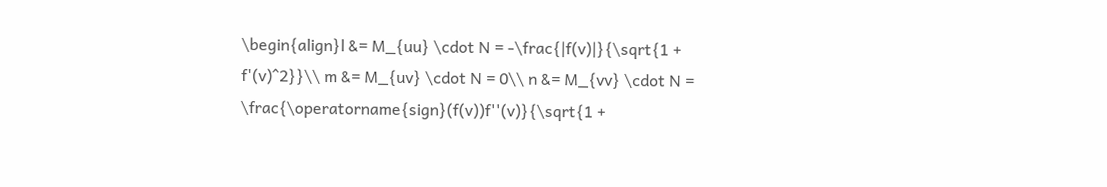\begin{align}l &= M_{uu} \cdot N = -\frac{|f(v)|}{\sqrt{1 + f'(v)^2}}\\ m &= M_{uv} \cdot N = 0\\ n &= M_{vv} \cdot N = \frac{\operatorname{sign}(f(v))f''(v)}{\sqrt{1 +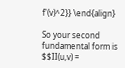f'(v)^2}} \end{align}

So your second fundamental form is $$II(u,v) =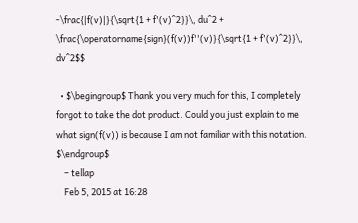-\frac{|f(v)|}{\sqrt{1 + f'(v)^2}}\, du^2 + \frac{\operatorname{sign}(f(v))f''(v)}{\sqrt{1 + f'(v)^2}}\, dv^2$$

  • $\begingroup$ Thank you very much for this, I completely forgot to take the dot product. Could you just explain to me what sign(f(v)) is because I am not familiar with this notation. $\endgroup$
    – tellap
    Feb 5, 2015 at 16:28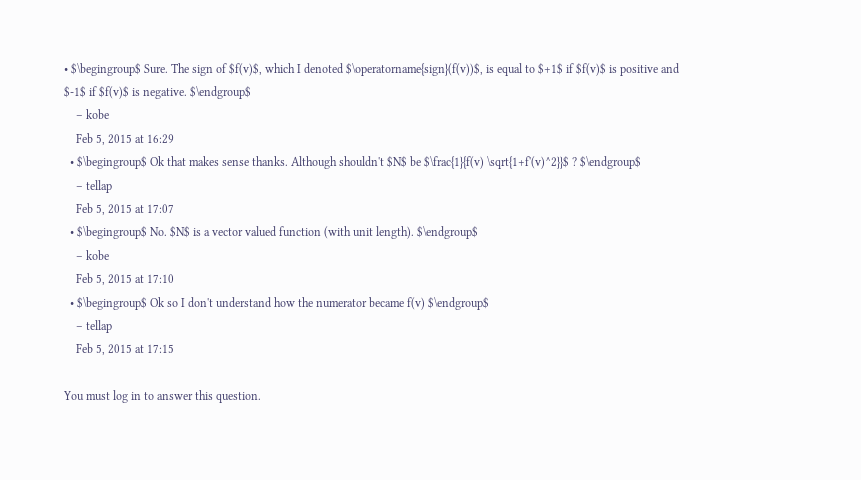• $\begingroup$ Sure. The sign of $f(v)$, which I denoted $\operatorname{sign}(f(v))$, is equal to $+1$ if $f(v)$ is positive and $-1$ if $f(v)$ is negative. $\endgroup$
    – kobe
    Feb 5, 2015 at 16:29
  • $\begingroup$ Ok that makes sense thanks. Although shouldn't $N$ be $\frac{1}{f(v) \sqrt{1+f'(v)^2}}$ ? $\endgroup$
    – tellap
    Feb 5, 2015 at 17:07
  • $\begingroup$ No. $N$ is a vector valued function (with unit length). $\endgroup$
    – kobe
    Feb 5, 2015 at 17:10
  • $\begingroup$ Ok so I don't understand how the numerator became f(v) $\endgroup$
    – tellap
    Feb 5, 2015 at 17:15

You must log in to answer this question.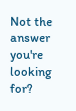Not the answer you're looking for?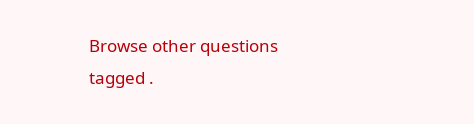Browse other questions tagged .